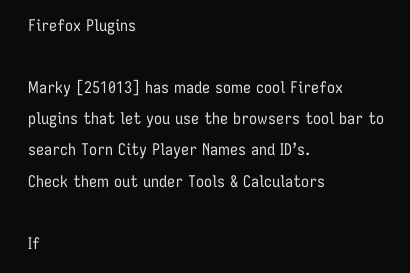Firefox Plugins

Marky [251013] has made some cool Firefox plugins that let you use the browsers tool bar to search Torn City Player Names and ID’s.
Check them out under Tools & Calculators

If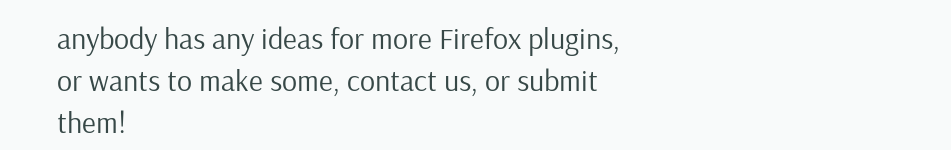anybody has any ideas for more Firefox plugins, or wants to make some, contact us, or submit them!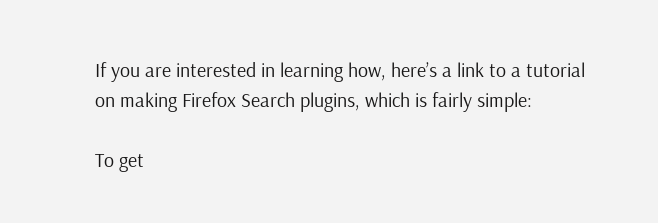If you are interested in learning how, here’s a link to a tutorial on making Firefox Search plugins, which is fairly simple:

To get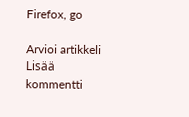Firefox, go

Arvioi artikkeli
Lisää kommentti